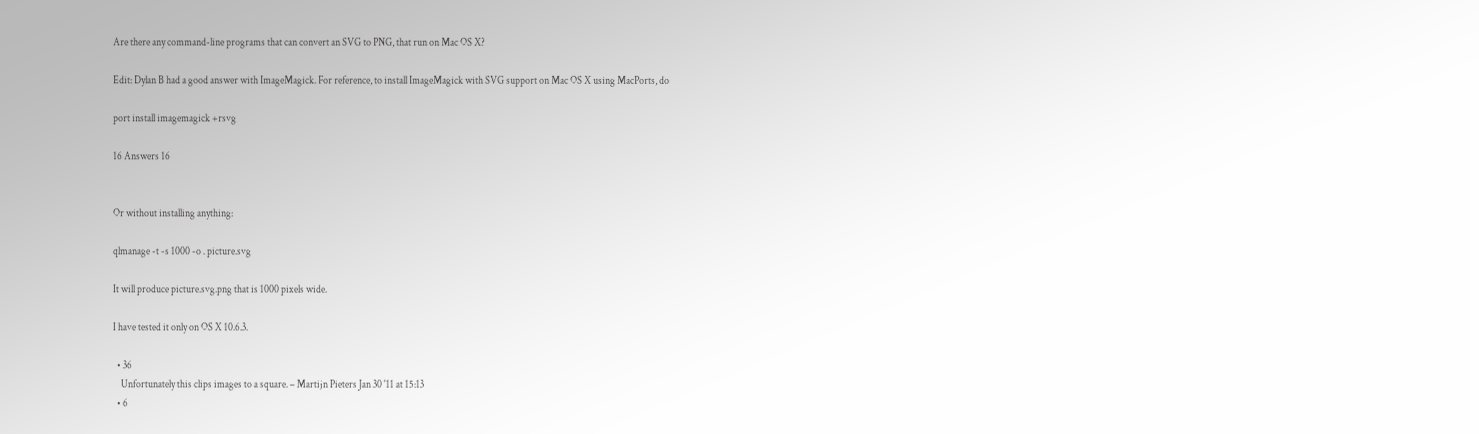Are there any command-line programs that can convert an SVG to PNG, that run on Mac OS X?

Edit: Dylan B had a good answer with ImageMagick. For reference, to install ImageMagick with SVG support on Mac OS X using MacPorts, do

port install imagemagick +rsvg

16 Answers 16


Or without installing anything:

qlmanage -t -s 1000 -o . picture.svg

It will produce picture.svg.png that is 1000 pixels wide.

I have tested it only on OS X 10.6.3.

  • 36
    Unfortunately this clips images to a square. – Martijn Pieters Jan 30 '11 at 15:13
  • 6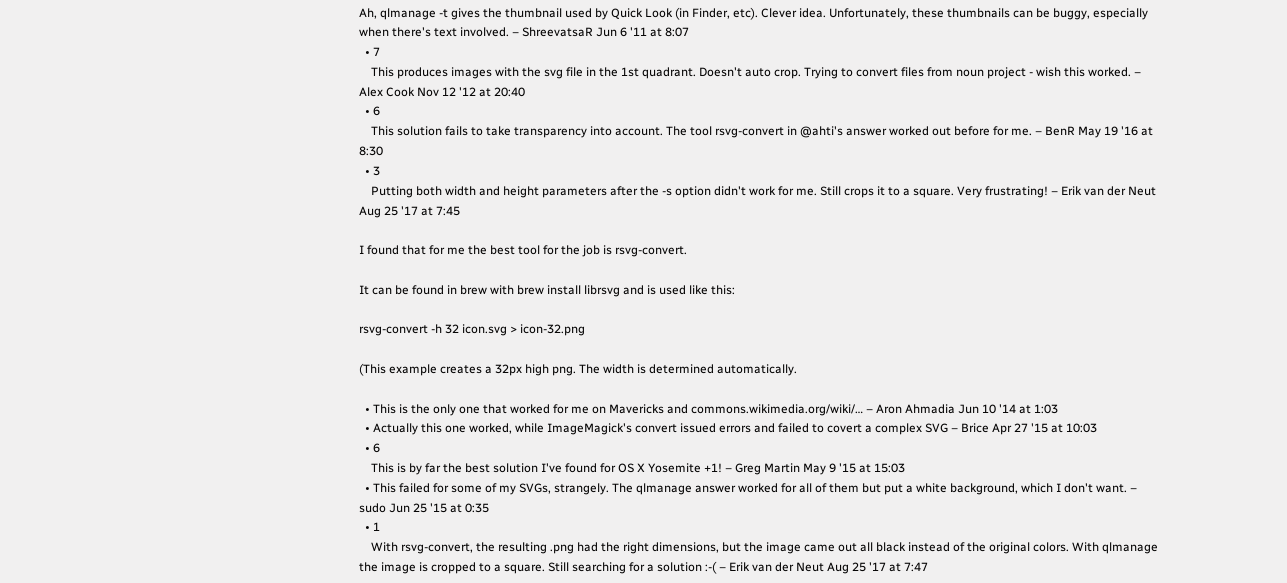Ah, qlmanage -t gives the thumbnail used by Quick Look (in Finder, etc). Clever idea. Unfortunately, these thumbnails can be buggy, especially when there's text involved. – ShreevatsaR Jun 6 '11 at 8:07
  • 7
    This produces images with the svg file in the 1st quadrant. Doesn't auto crop. Trying to convert files from noun project - wish this worked. – Alex Cook Nov 12 '12 at 20:40
  • 6
    This solution fails to take transparency into account. The tool rsvg-convert in @ahti's answer worked out before for me. – BenR May 19 '16 at 8:30
  • 3
    Putting both width and height parameters after the -s option didn't work for me. Still crops it to a square. Very frustrating! – Erik van der Neut Aug 25 '17 at 7:45

I found that for me the best tool for the job is rsvg-convert.

It can be found in brew with brew install librsvg and is used like this:

rsvg-convert -h 32 icon.svg > icon-32.png

(This example creates a 32px high png. The width is determined automatically.

  • This is the only one that worked for me on Mavericks and commons.wikimedia.org/wiki/… – Aron Ahmadia Jun 10 '14 at 1:03
  • Actually this one worked, while ImageMagick's convert issued errors and failed to covert a complex SVG – Brice Apr 27 '15 at 10:03
  • 6
    This is by far the best solution I've found for OS X Yosemite +1! – Greg Martin May 9 '15 at 15:03
  • This failed for some of my SVGs, strangely. The qlmanage answer worked for all of them but put a white background, which I don't want. – sudo Jun 25 '15 at 0:35
  • 1
    With rsvg-convert, the resulting .png had the right dimensions, but the image came out all black instead of the original colors. With qlmanage the image is cropped to a square. Still searching for a solution :-( – Erik van der Neut Aug 25 '17 at 7:47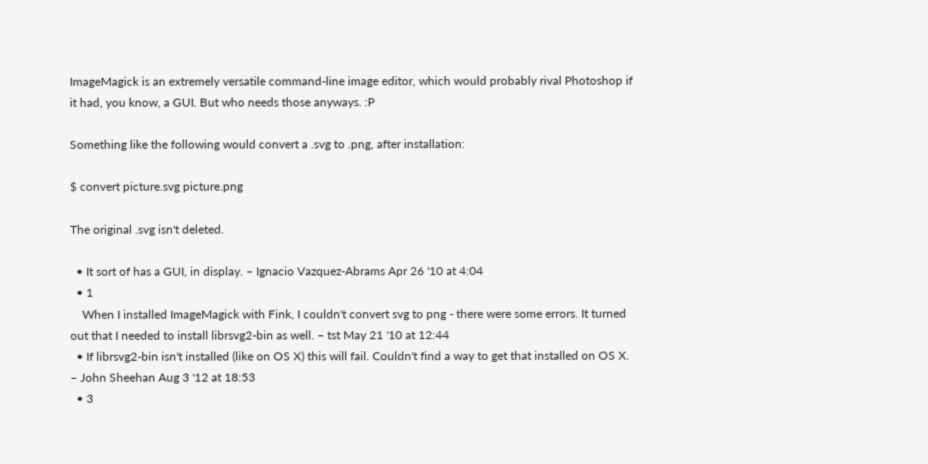ImageMagick is an extremely versatile command-line image editor, which would probably rival Photoshop if it had, you know, a GUI. But who needs those anyways. :P

Something like the following would convert a .svg to .png, after installation:

$ convert picture.svg picture.png

The original .svg isn't deleted.

  • It sort of has a GUI, in display. – Ignacio Vazquez-Abrams Apr 26 '10 at 4:04
  • 1
    When I installed ImageMagick with Fink, I couldn't convert svg to png - there were some errors. It turned out that I needed to install librsvg2-bin as well. – tst May 21 '10 at 12:44
  • If librsvg2-bin isn't installed (like on OS X) this will fail. Couldn't find a way to get that installed on OS X. – John Sheehan Aug 3 '12 at 18:53
  • 3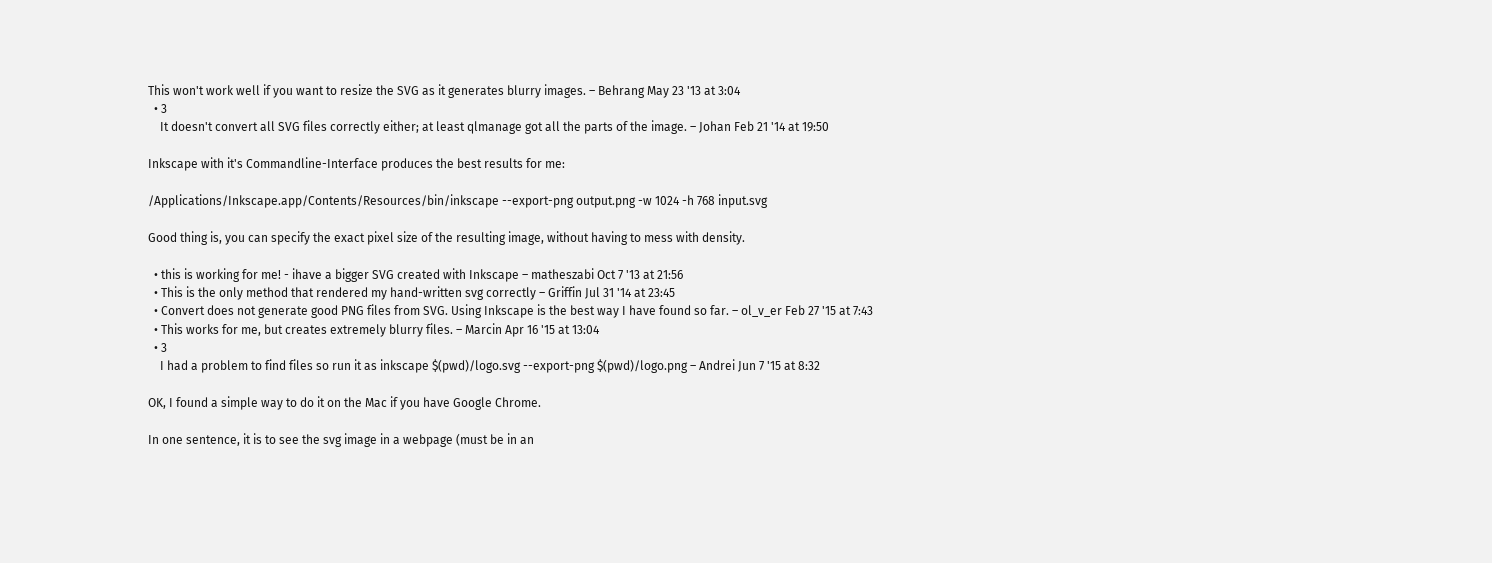This won't work well if you want to resize the SVG as it generates blurry images. – Behrang May 23 '13 at 3:04
  • 3
    It doesn't convert all SVG files correctly either; at least qlmanage got all the parts of the image. – Johan Feb 21 '14 at 19:50

Inkscape with it's Commandline-Interface produces the best results for me:

/Applications/Inkscape.app/Contents/Resources/bin/inkscape --export-png output.png -w 1024 -h 768 input.svg

Good thing is, you can specify the exact pixel size of the resulting image, without having to mess with density.

  • this is working for me! - ihave a bigger SVG created with Inkscape – matheszabi Oct 7 '13 at 21:56
  • This is the only method that rendered my hand-written svg correctly – Griffin Jul 31 '14 at 23:45
  • Convert does not generate good PNG files from SVG. Using Inkscape is the best way I have found so far. – ol_v_er Feb 27 '15 at 7:43
  • This works for me, but creates extremely blurry files. – Marcin Apr 16 '15 at 13:04
  • 3
    I had a problem to find files so run it as inkscape $(pwd)/logo.svg --export-png $(pwd)/logo.png – Andrei Jun 7 '15 at 8:32

OK, I found a simple way to do it on the Mac if you have Google Chrome.

In one sentence, it is to see the svg image in a webpage (must be in an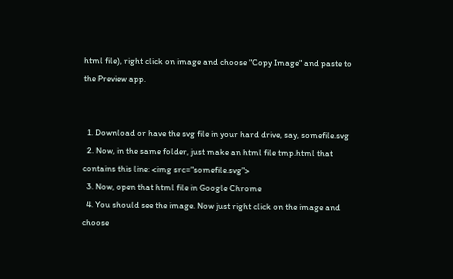html file), right click on image and choose "Copy Image" and paste to the Preview app.


  1. Download or have the svg file in your hard drive, say, somefile.svg
  2. Now, in the same folder, just make an html file tmp.html that contains this line: <img src="somefile.svg">
  3. Now, open that html file in Google Chrome
  4. You should see the image. Now just right click on the image and choose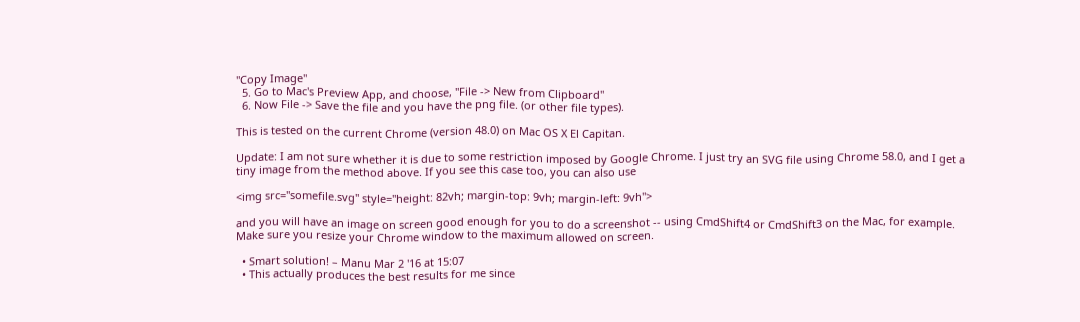"Copy Image"
  5. Go to Mac's Preview App, and choose, "File -> New from Clipboard"
  6. Now File -> Save the file and you have the png file. (or other file types).

This is tested on the current Chrome (version 48.0) on Mac OS X El Capitan.

Update: I am not sure whether it is due to some restriction imposed by Google Chrome. I just try an SVG file using Chrome 58.0, and I get a tiny image from the method above. If you see this case too, you can also use

<img src="somefile.svg" style="height: 82vh; margin-top: 9vh; margin-left: 9vh">

and you will have an image on screen good enough for you to do a screenshot -- using CmdShift4 or CmdShift3 on the Mac, for example. Make sure you resize your Chrome window to the maximum allowed on screen.

  • Smart solution! – Manu Mar 2 '16 at 15:07
  • This actually produces the best results for me since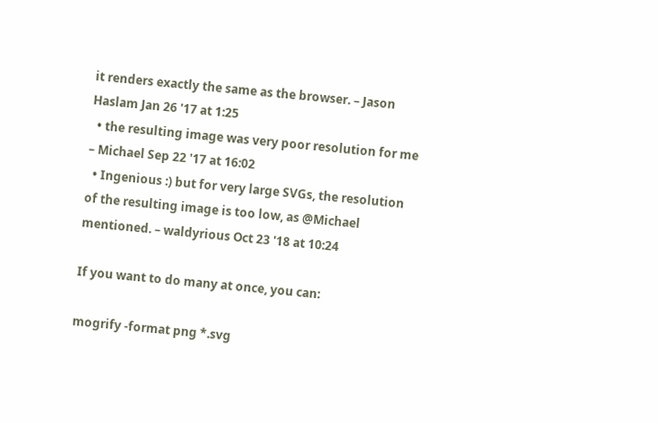it renders exactly the same as the browser. – Jason Haslam Jan 26 '17 at 1:25
  • the resulting image was very poor resolution for me – Michael Sep 22 '17 at 16:02
  • Ingenious :) but for very large SVGs, the resolution of the resulting image is too low, as @Michael mentioned. – waldyrious Oct 23 '18 at 10:24

If you want to do many at once, you can:

mogrify -format png *.svg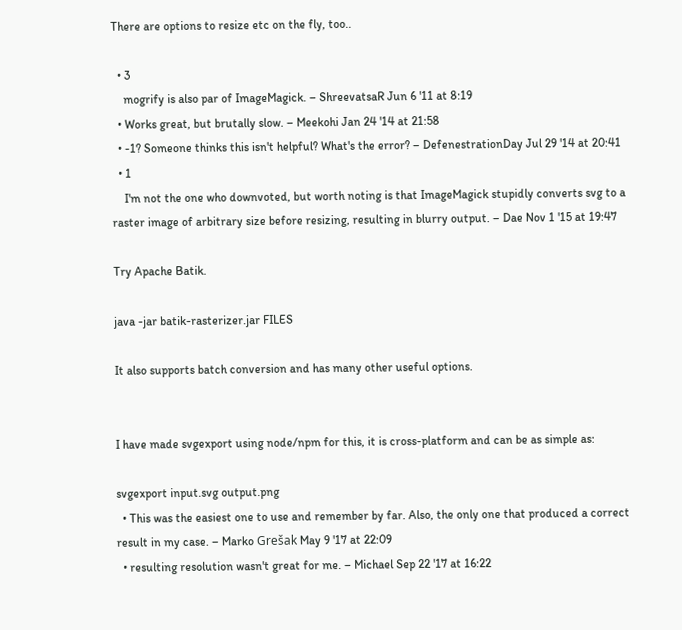There are options to resize etc on the fly, too..

  • 3
    mogrify is also par of ImageMagick. – ShreevatsaR Jun 6 '11 at 8:19
  • Works great, but brutally slow. – Meekohi Jan 24 '14 at 21:58
  • -1? Someone thinks this isn't helpful? What's the error? – DefenestrationDay Jul 29 '14 at 20:41
  • 1
    I'm not the one who downvoted, but worth noting is that ImageMagick stupidly converts svg to a raster image of arbitrary size before resizing, resulting in blurry output. – Dae Nov 1 '15 at 19:47

Try Apache Batik.

java -jar batik-rasterizer.jar FILES

It also supports batch conversion and has many other useful options.


I have made svgexport using node/npm for this, it is cross-platform and can be as simple as:

svgexport input.svg output.png
  • This was the easiest one to use and remember by far. Also, the only one that produced a correct result in my case. – Marko Grešak May 9 '17 at 22:09
  • resulting resolution wasn't great for me. – Michael Sep 22 '17 at 16:22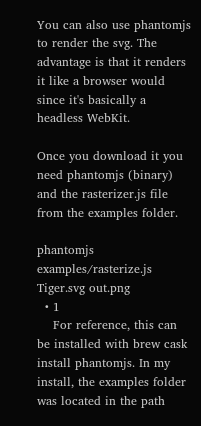You can also use phantomjs to render the svg. The advantage is that it renders it like a browser would since it's basically a headless WebKit.

Once you download it you need phantomjs (binary) and the rasterizer.js file from the examples folder.

phantomjs examples/rasterize.js Tiger.svg out.png
  • 1
    For reference, this can be installed with brew cask install phantomjs. In my install, the examples folder was located in the path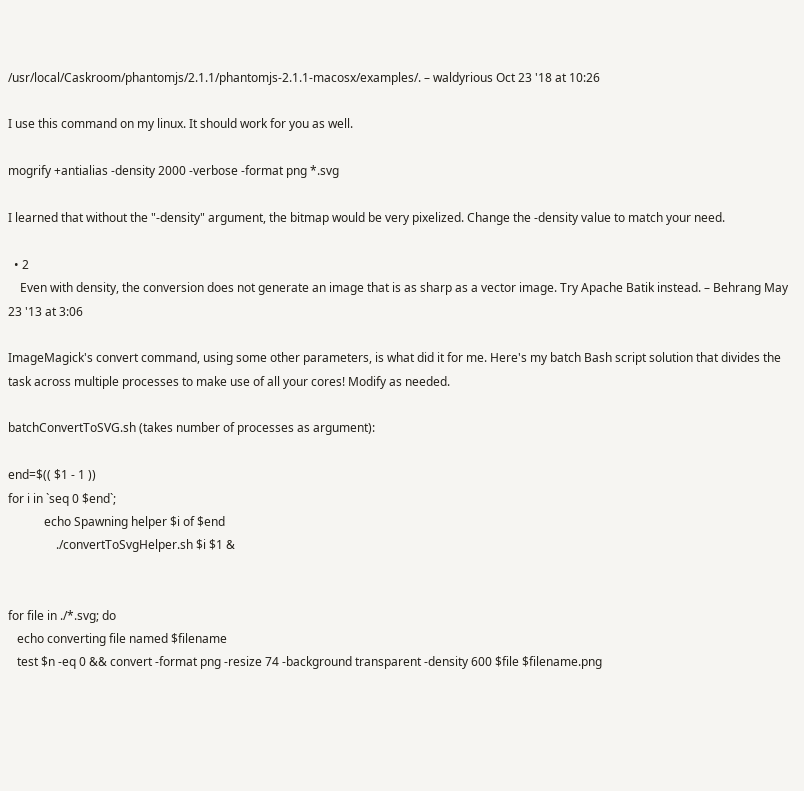/usr/local/Caskroom/phantomjs/2.1.1/phantomjs-2.1.1-macosx/examples/. – waldyrious Oct 23 '18 at 10:26

I use this command on my linux. It should work for you as well.

mogrify +antialias -density 2000 -verbose -format png *.svg

I learned that without the "-density" argument, the bitmap would be very pixelized. Change the -density value to match your need.

  • 2
    Even with density, the conversion does not generate an image that is as sharp as a vector image. Try Apache Batik instead. – Behrang May 23 '13 at 3:06

ImageMagick's convert command, using some other parameters, is what did it for me. Here's my batch Bash script solution that divides the task across multiple processes to make use of all your cores! Modify as needed.

batchConvertToSVG.sh (takes number of processes as argument):

end=$(( $1 - 1 ))
for i in `seq 0 $end`;
            echo Spawning helper $i of $end
                ./convertToSvgHelper.sh $i $1 &


for file in ./*.svg; do
   echo converting file named $filename
   test $n -eq 0 && convert -format png -resize 74 -background transparent -density 600 $file $filename.png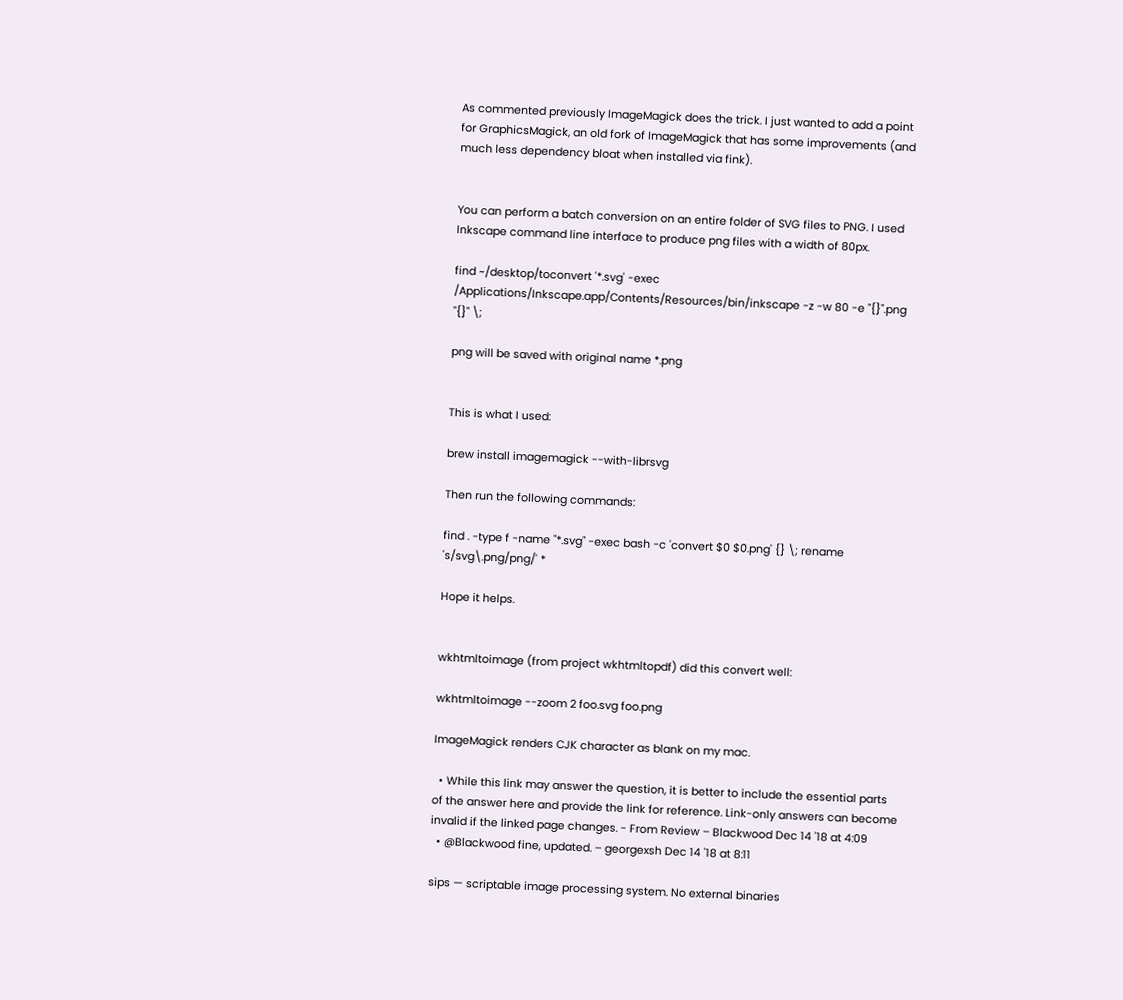As commented previously ImageMagick does the trick. I just wanted to add a point for GraphicsMagick, an old fork of ImageMagick that has some improvements (and much less dependency bloat when installed via fink).


You can perform a batch conversion on an entire folder of SVG files to PNG. I used Inkscape command line interface to produce png files with a width of 80px.

find ~/desktop/toconvert '*.svg' -exec /Applications/Inkscape.app/Contents/Resources/bin/inkscape -z -w 80 -e "{}".png "{}" \;

png will be saved with original name *.png


This is what I used:

brew install imagemagick --with-librsvg

Then run the following commands:

find . -type f -name "*.svg" -exec bash -c 'convert $0 $0.png' {} \; rename 's/svg\.png/png/' *

Hope it helps.


wkhtmltoimage (from project wkhtmltopdf) did this convert well:

wkhtmltoimage --zoom 2 foo.svg foo.png

ImageMagick renders CJK character as blank on my mac.

  • While this link may answer the question, it is better to include the essential parts of the answer here and provide the link for reference. Link-only answers can become invalid if the linked page changes. - From Review – Blackwood Dec 14 '18 at 4:09
  • @Blackwood fine, updated. – georgexsh Dec 14 '18 at 8:11

sips — scriptable image processing system. No external binaries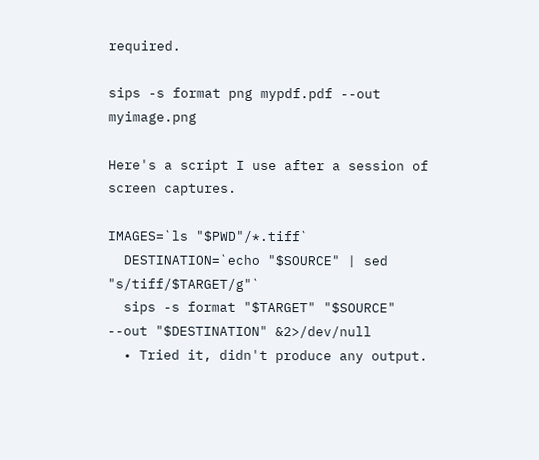required.

sips -s format png mypdf.pdf --out myimage.png

Here's a script I use after a session of screen captures.

IMAGES=`ls "$PWD"/*.tiff`
  DESTINATION=`echo "$SOURCE" | sed "s/tiff/$TARGET/g"`
  sips -s format "$TARGET" "$SOURCE" --out "$DESTINATION" &2>/dev/null
  • Tried it, didn't produce any output.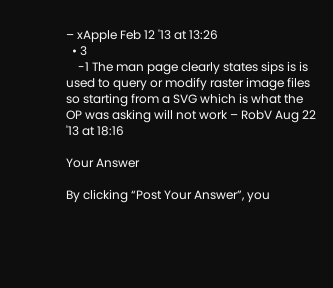– xApple Feb 12 '13 at 13:26
  • 3
    -1 The man page clearly states sips is is used to query or modify raster image files so starting from a SVG which is what the OP was asking will not work – RobV Aug 22 '13 at 18:16

Your Answer

By clicking “Post Your Answer”, you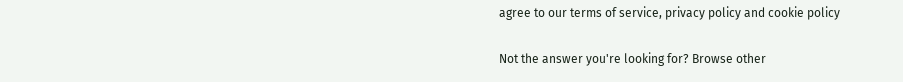agree to our terms of service, privacy policy and cookie policy

Not the answer you're looking for? Browse other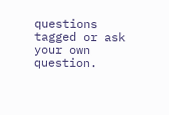questions tagged or ask your own question.